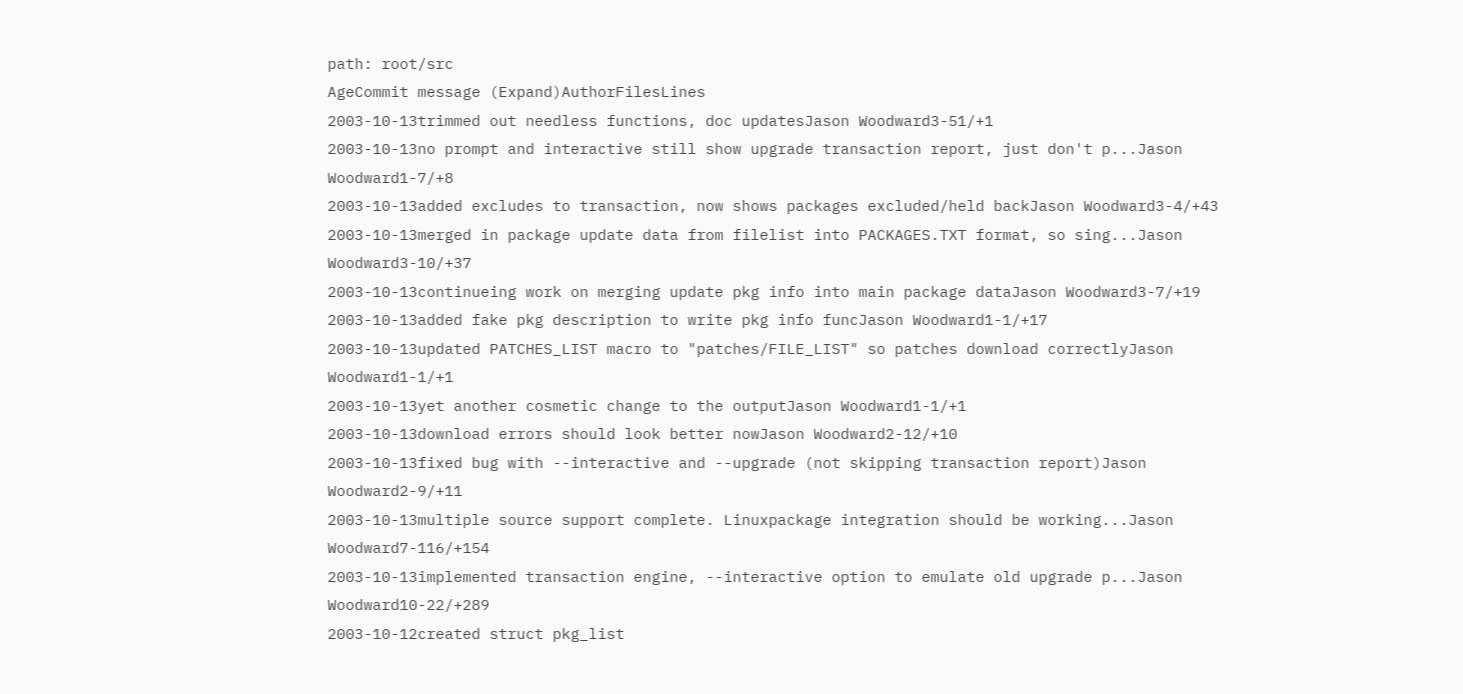path: root/src
AgeCommit message (Expand)AuthorFilesLines
2003-10-13trimmed out needless functions, doc updatesJason Woodward3-51/+1
2003-10-13no prompt and interactive still show upgrade transaction report, just don't p...Jason Woodward1-7/+8
2003-10-13added excludes to transaction, now shows packages excluded/held backJason Woodward3-4/+43
2003-10-13merged in package update data from filelist into PACKAGES.TXT format, so sing...Jason Woodward3-10/+37
2003-10-13continueing work on merging update pkg info into main package dataJason Woodward3-7/+19
2003-10-13added fake pkg description to write pkg info funcJason Woodward1-1/+17
2003-10-13updated PATCHES_LIST macro to "patches/FILE_LIST" so patches download correctlyJason Woodward1-1/+1
2003-10-13yet another cosmetic change to the outputJason Woodward1-1/+1
2003-10-13download errors should look better nowJason Woodward2-12/+10
2003-10-13fixed bug with --interactive and --upgrade (not skipping transaction report)Jason Woodward2-9/+11
2003-10-13multiple source support complete. Linuxpackage integration should be working...Jason Woodward7-116/+154
2003-10-13implemented transaction engine, --interactive option to emulate old upgrade p...Jason Woodward10-22/+289
2003-10-12created struct pkg_list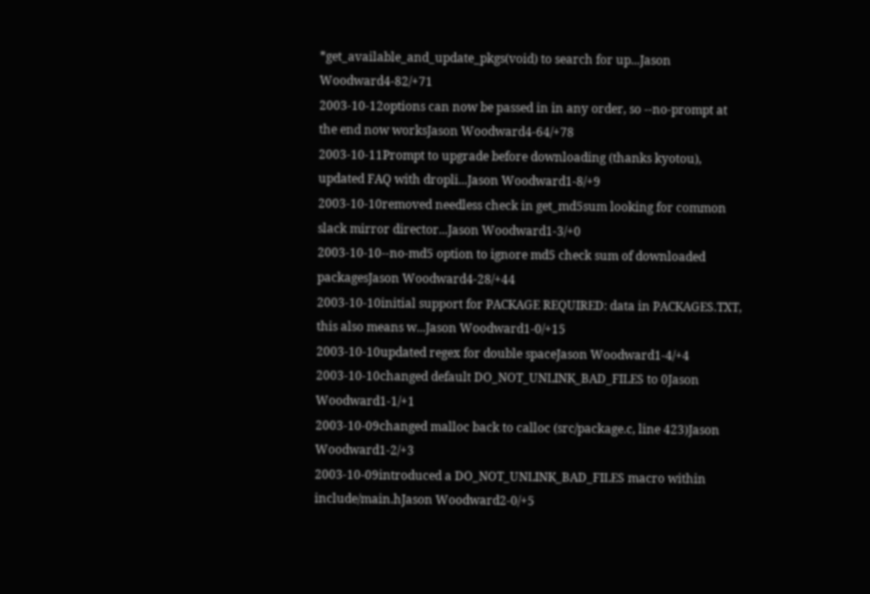*get_available_and_update_pkgs(void) to search for up...Jason Woodward4-82/+71
2003-10-12options can now be passed in in any order, so --no-prompt at the end now worksJason Woodward4-64/+78
2003-10-11Prompt to upgrade before downloading (thanks kyotou), updated FAQ with dropli...Jason Woodward1-8/+9
2003-10-10removed needless check in get_md5sum looking for common slack mirror director...Jason Woodward1-3/+0
2003-10-10--no-md5 option to ignore md5 check sum of downloaded packagesJason Woodward4-28/+44
2003-10-10initial support for PACKAGE REQUIRED: data in PACKAGES.TXT, this also means w...Jason Woodward1-0/+15
2003-10-10updated regex for double spaceJason Woodward1-4/+4
2003-10-10changed default DO_NOT_UNLINK_BAD_FILES to 0Jason Woodward1-1/+1
2003-10-09changed malloc back to calloc (src/package.c, line 423)Jason Woodward1-2/+3
2003-10-09introduced a DO_NOT_UNLINK_BAD_FILES macro within include/main.hJason Woodward2-0/+5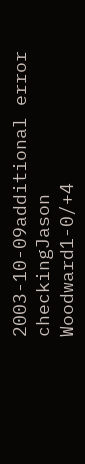2003-10-09additional error checkingJason Woodward1-0/+4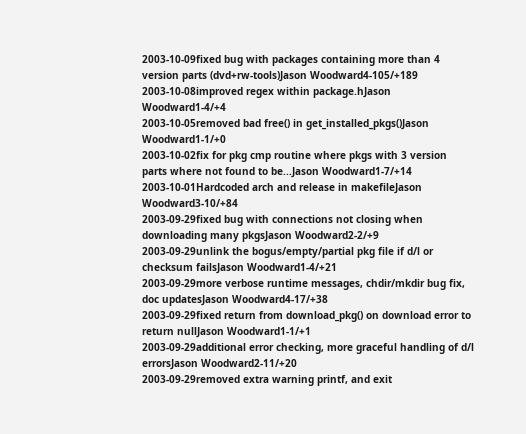2003-10-09fixed bug with packages containing more than 4 version parts (dvd+rw-tools)Jason Woodward4-105/+189
2003-10-08improved regex within package.hJason Woodward1-4/+4
2003-10-05removed bad free() in get_installed_pkgs()Jason Woodward1-1/+0
2003-10-02fix for pkg cmp routine where pkgs with 3 version parts where not found to be...Jason Woodward1-7/+14
2003-10-01Hardcoded arch and release in makefileJason Woodward3-10/+84
2003-09-29fixed bug with connections not closing when downloading many pkgsJason Woodward2-2/+9
2003-09-29unlink the bogus/empty/partial pkg file if d/l or checksum failsJason Woodward1-4/+21
2003-09-29more verbose runtime messages, chdir/mkdir bug fix, doc updatesJason Woodward4-17/+38
2003-09-29fixed return from download_pkg() on download error to return nullJason Woodward1-1/+1
2003-09-29additional error checking, more graceful handling of d/l errorsJason Woodward2-11/+20
2003-09-29removed extra warning printf, and exit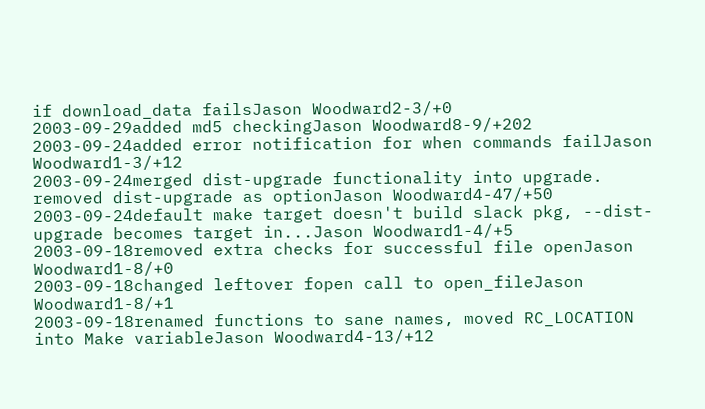if download_data failsJason Woodward2-3/+0
2003-09-29added md5 checkingJason Woodward8-9/+202
2003-09-24added error notification for when commands failJason Woodward1-3/+12
2003-09-24merged dist-upgrade functionality into upgrade. removed dist-upgrade as optionJason Woodward4-47/+50
2003-09-24default make target doesn't build slack pkg, --dist-upgrade becomes target in...Jason Woodward1-4/+5
2003-09-18removed extra checks for successful file openJason Woodward1-8/+0
2003-09-18changed leftover fopen call to open_fileJason Woodward1-8/+1
2003-09-18renamed functions to sane names, moved RC_LOCATION into Make variableJason Woodward4-13/+12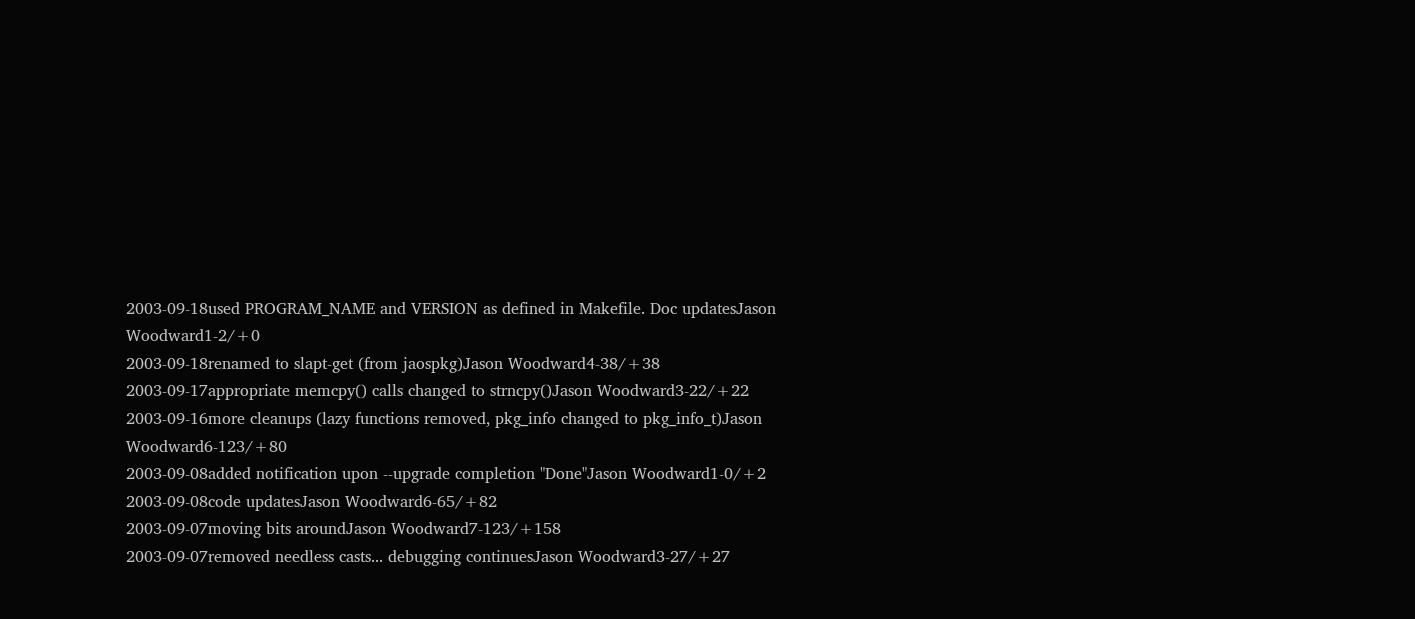2003-09-18used PROGRAM_NAME and VERSION as defined in Makefile. Doc updatesJason Woodward1-2/+0
2003-09-18renamed to slapt-get (from jaospkg)Jason Woodward4-38/+38
2003-09-17appropriate memcpy() calls changed to strncpy()Jason Woodward3-22/+22
2003-09-16more cleanups (lazy functions removed, pkg_info changed to pkg_info_t)Jason Woodward6-123/+80
2003-09-08added notification upon --upgrade completion "Done"Jason Woodward1-0/+2
2003-09-08code updatesJason Woodward6-65/+82
2003-09-07moving bits aroundJason Woodward7-123/+158
2003-09-07removed needless casts... debugging continuesJason Woodward3-27/+27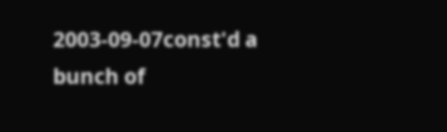2003-09-07const'd a bunch of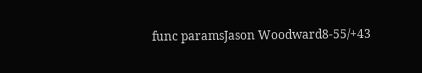func paramsJason Woodward8-55/+43